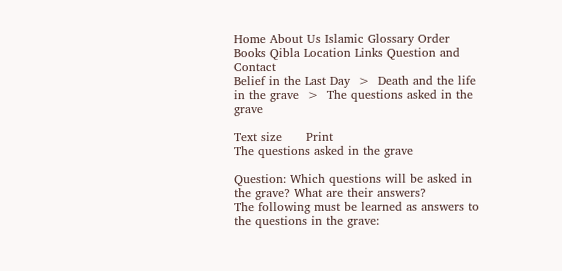Home About Us Islamic Glossary Order Books Qibla Location Links Question and Contact
Belief in the Last Day  >  Death and the life in the grave  >  The questions asked in the grave

Text size      Print
The questions asked in the grave

Question: Which questions will be asked in the grave? What are their answers?
The following must be learned as answers to the questions in the grave: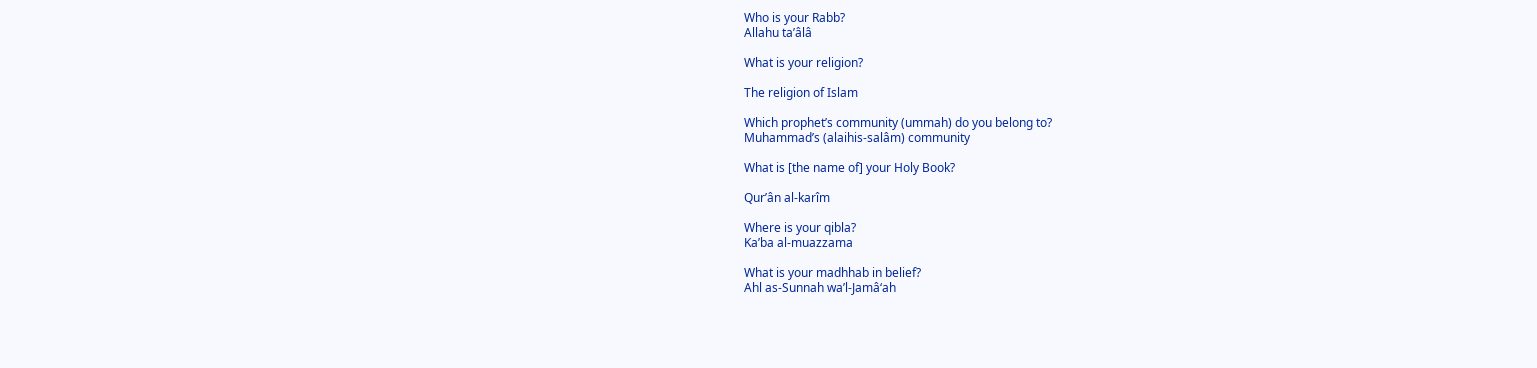Who is your Rabb?
Allahu ta’âlâ

What is your religion?

The religion of Islam

Which prophet’s community (ummah) do you belong to?
Muhammad’s (alaihis-salâm) community

What is [the name of] your Holy Book?

Qur’ân al-karîm

Where is your qibla?
Ka’ba al-muazzama

What is your madhhab in belief?
Ahl as-Sunnah wa’l-Jamâ‘ah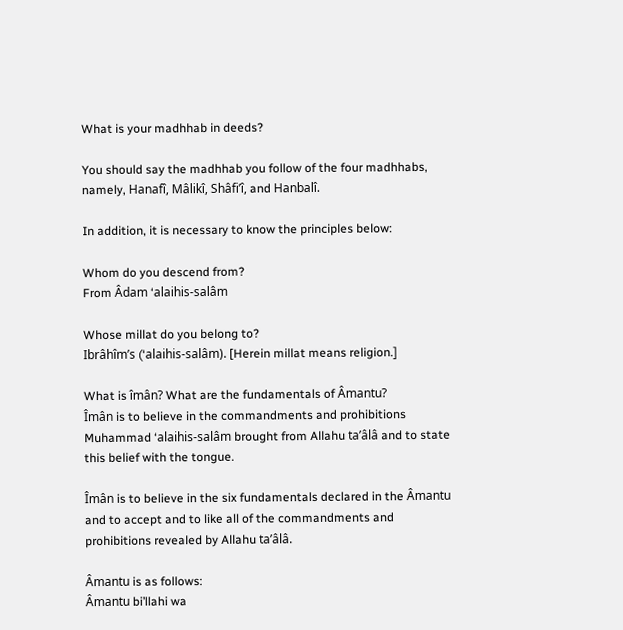What is your madhhab in deeds?

You should say the madhhab you follow of the four madhhabs, namely, Hanafî, Mâlikî, Shâfi’î, and Hanbalî.

In addition, it is necessary to know the principles below:

Whom do you descend from?
From Âdam ‘alaihis-salâm

Whose millat do you belong to?
Ibrâhîm’s (‘alaihis-salâm). [Herein millat means religion.]

What is îmân? What are the fundamentals of Âmantu?
Îmân is to believe in the commandments and prohibitions Muhammad ‘alaihis-salâm brought from Allahu ta’âlâ and to state this belief with the tongue.

Îmân is to believe in the six fundamentals declared in the Âmantu and to accept and to like all of the commandments and prohibitions revealed by Allahu ta’âlâ.

Âmantu is as follows:
Âmantu bi’llahi wa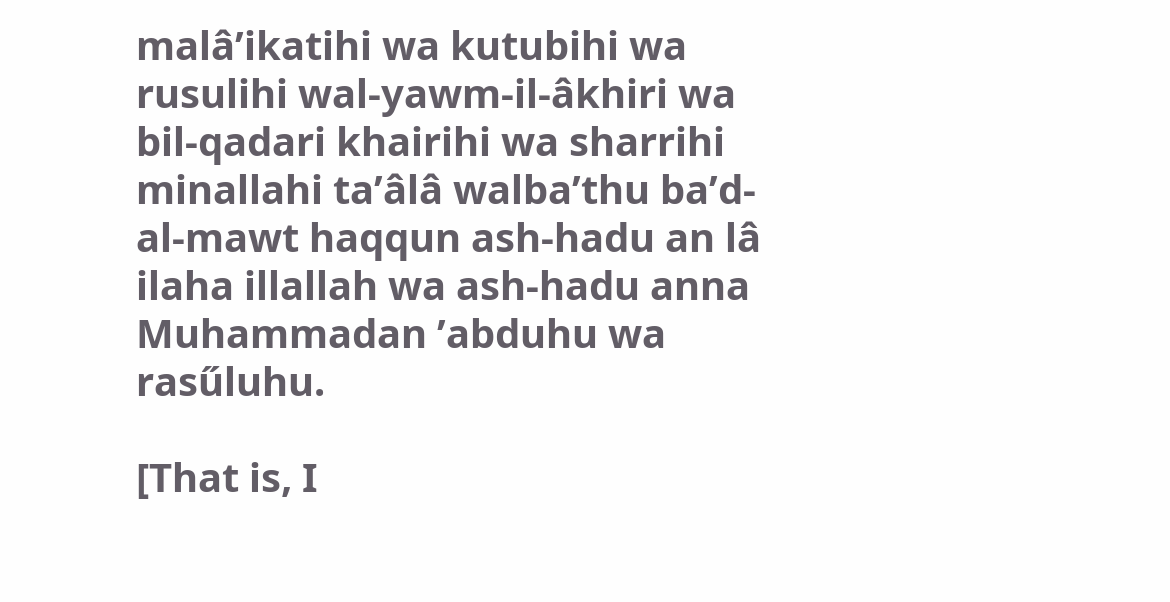malâ’ikatihi wa kutubihi wa rusulihi wal-yawm-il-âkhiri wa bil-qadari khairihi wa sharrihi minallahi ta’âlâ walba’thu ba’d-al-mawt haqqun ash-hadu an lâ ilaha illallah wa ash-hadu anna Muhammadan ’abduhu wa rasűluhu.

[That is, I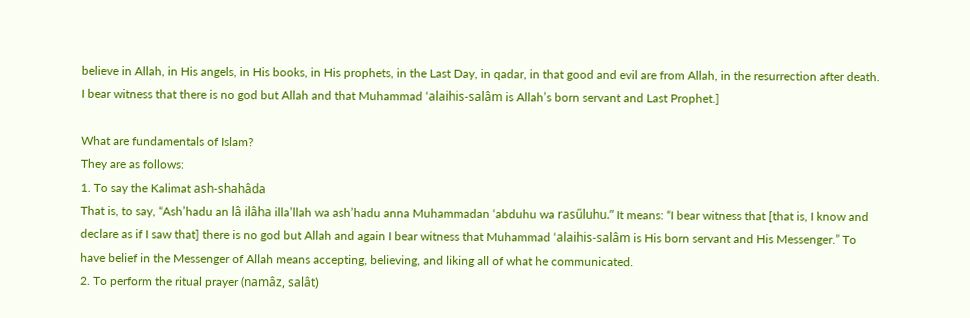believe in Allah, in His angels, in His books, in His prophets, in the Last Day, in qadar, in that good and evil are from Allah, in the resurrection after death. I bear witness that there is no god but Allah and that Muhammad ‘alaihis-salâm is Allah’s born servant and Last Prophet.]

What are fundamentals of Islam?
They are as follows:
1. To say the Kalimat ash-shahâda
That is, to say, “Ash’hadu an lâ ilâha illa’llah wa ash’hadu anna Muhammadan ‘abduhu wa rasűluhu.” It means: “I bear witness that [that is, I know and declare as if I saw that] there is no god but Allah and again I bear witness that Muhammad ‘alaihis-salâm is His born servant and His Messenger.” To have belief in the Messenger of Allah means accepting, believing, and liking all of what he communicated.
2. To perform the ritual prayer (namâz, salât)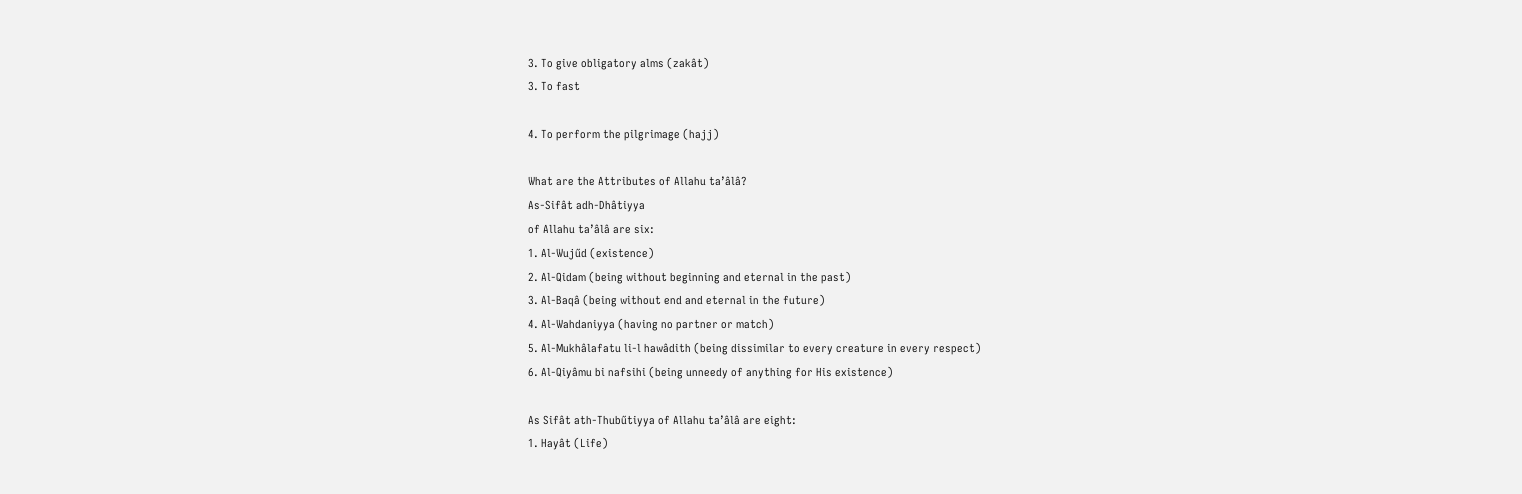3. To give obligatory alms (zakât)
3. To fast

4. To perform the pilgrimage (hajj)

What are the Attributes of Allahu ta’âlâ?
As-Sifât adh-Dhâtiyya
of Allahu ta’âlâ are six:
1. Al-Wujűd (existence)
2. Al-Qidam (being without beginning and eternal in the past)
3. Al-Baqâ (being without end and eternal in the future)
4. Al-Wahdaniyya (having no partner or match)
5. Al-Mukhâlafatu li-l hawâdith (being dissimilar to every creature in every respect)
6. Al-Qiyâmu bi nafsihi (being unneedy of anything for His existence)

As Sifât ath-Thubűtiyya of Allahu ta’âlâ are eight:
1. Hayât (Life)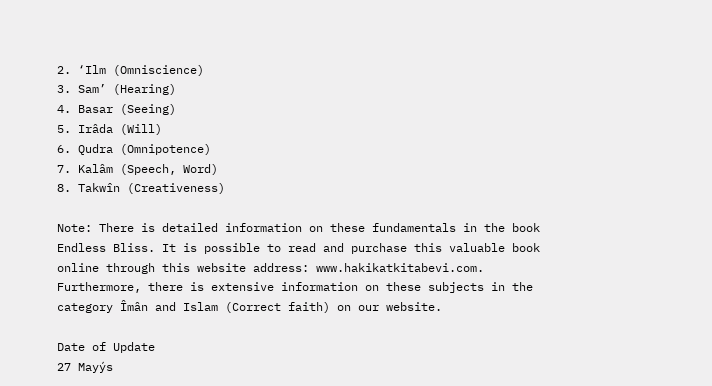2. ‘Ilm (Omniscience)
3. Sam’ (Hearing)
4. Basar (Seeing)
5. Irâda (Will)
6. Qudra (Omnipotence)
7. Kalâm (Speech, Word)
8. Takwîn (Creativeness)

Note: There is detailed information on these fundamentals in the book Endless Bliss. It is possible to read and purchase this valuable book online through this website address: www.hakikatkitabevi.com. Furthermore, there is extensive information on these subjects in the category Îmân and Islam (Correct faith) on our website.

Date of Update
27 Mayýs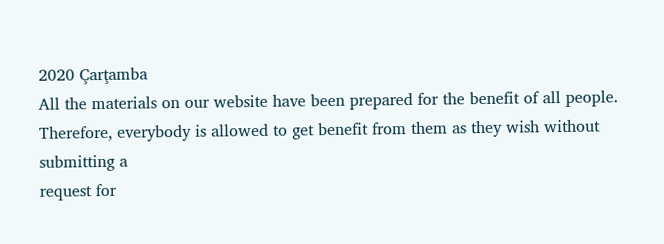2020 Çarţamba
All the materials on our website have been prepared for the benefit of all people.
Therefore, everybody is allowed to get benefit from them as they wish without submitting a
request for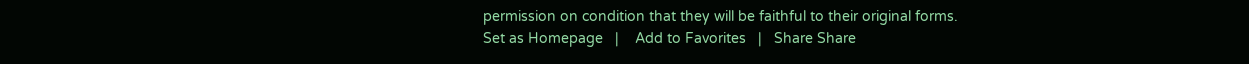permission on condition that they will be faithful to their original forms.
Set as Homepage   |    Add to Favorites   |   Share Share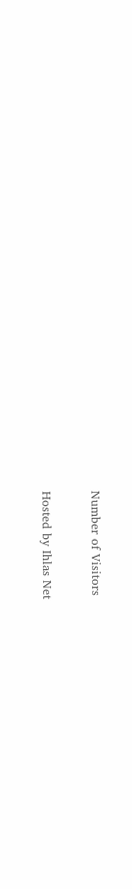Number of Visitors

Hosted by Ihlas Net